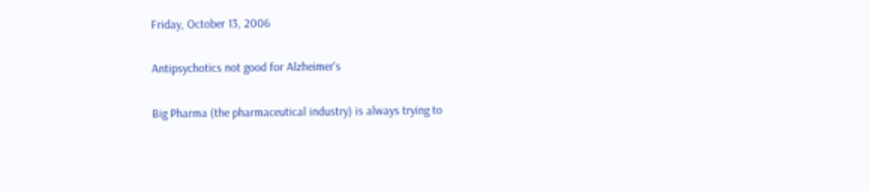Friday, October 13, 2006

Antipsychotics not good for Alzheimer's

Big Pharma (the pharmaceutical industry) is always trying to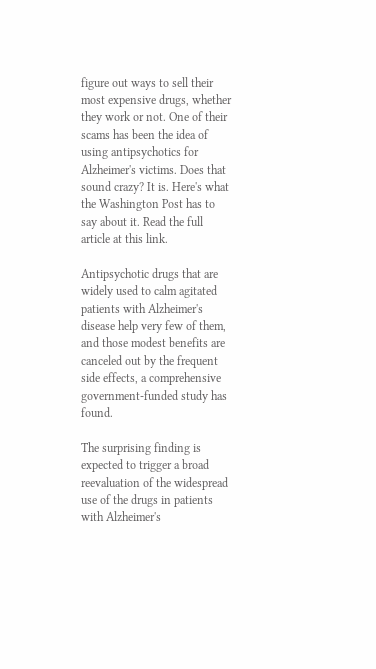figure out ways to sell their most expensive drugs, whether they work or not. One of their scams has been the idea of using antipsychotics for Alzheimer's victims. Does that sound crazy? It is. Here's what the Washington Post has to say about it. Read the full article at this link.

Antipsychotic drugs that are widely used to calm agitated patients with Alzheimer's disease help very few of them, and those modest benefits are canceled out by the frequent side effects, a comprehensive government-funded study has found.

The surprising finding is expected to trigger a broad reevaluation of the widespread use of the drugs in patients with Alzheimer's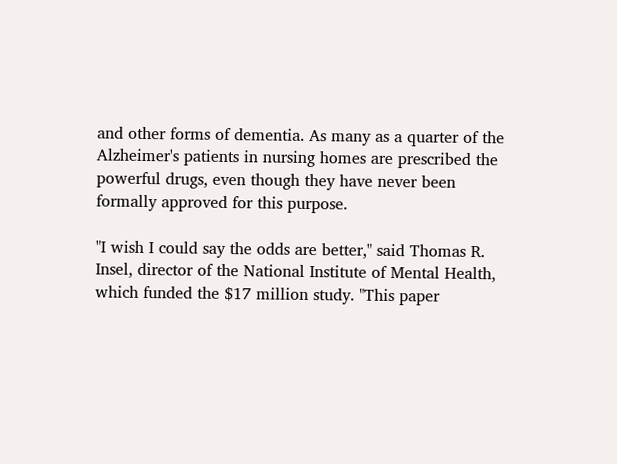and other forms of dementia. As many as a quarter of the Alzheimer's patients in nursing homes are prescribed the powerful drugs, even though they have never been formally approved for this purpose.

"I wish I could say the odds are better," said Thomas R. Insel, director of the National Institute of Mental Health, which funded the $17 million study. "This paper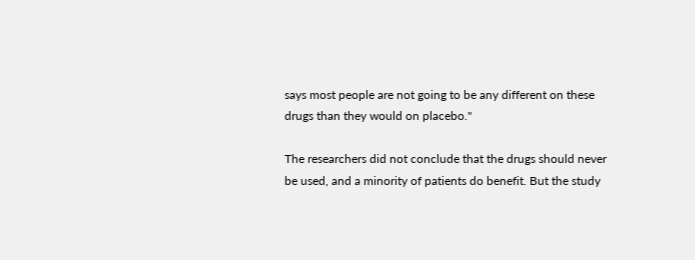says most people are not going to be any different on these drugs than they would on placebo."

The researchers did not conclude that the drugs should never be used, and a minority of patients do benefit. But the study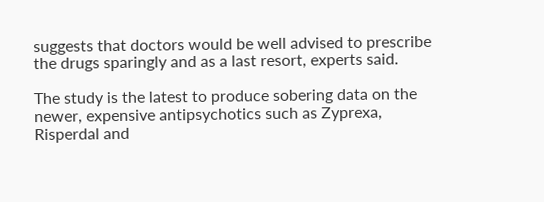suggests that doctors would be well advised to prescribe the drugs sparingly and as a last resort, experts said.

The study is the latest to produce sobering data on the newer, expensive antipsychotics such as Zyprexa, Risperdal and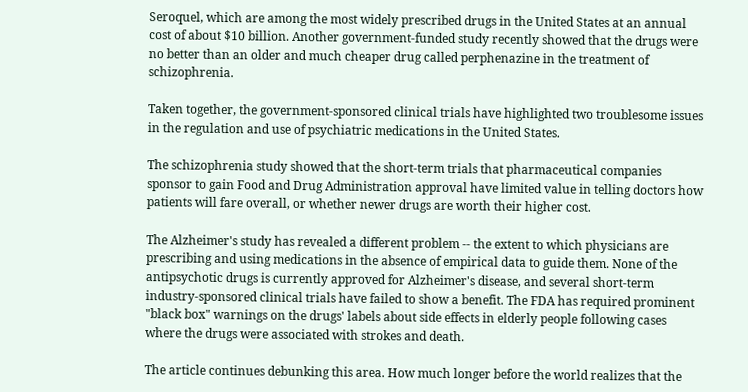Seroquel, which are among the most widely prescribed drugs in the United States at an annual cost of about $10 billion. Another government-funded study recently showed that the drugs were no better than an older and much cheaper drug called perphenazine in the treatment of schizophrenia.

Taken together, the government-sponsored clinical trials have highlighted two troublesome issues in the regulation and use of psychiatric medications in the United States.

The schizophrenia study showed that the short-term trials that pharmaceutical companies sponsor to gain Food and Drug Administration approval have limited value in telling doctors how patients will fare overall, or whether newer drugs are worth their higher cost.

The Alzheimer's study has revealed a different problem -- the extent to which physicians are prescribing and using medications in the absence of empirical data to guide them. None of the antipsychotic drugs is currently approved for Alzheimer's disease, and several short-term industry-sponsored clinical trials have failed to show a benefit. The FDA has required prominent "black box" warnings on the drugs' labels about side effects in elderly people following cases where the drugs were associated with strokes and death.

The article continues debunking this area. How much longer before the world realizes that the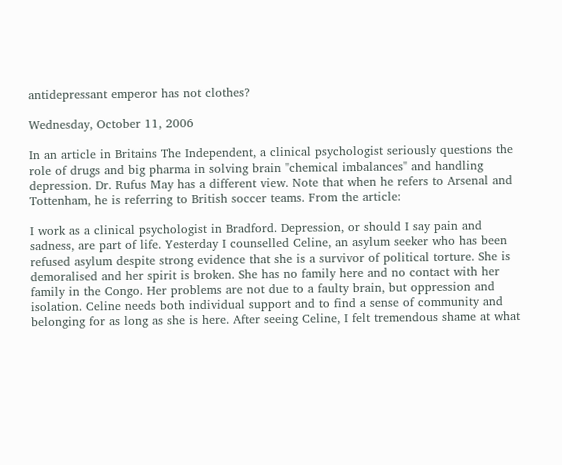antidepressant emperor has not clothes?

Wednesday, October 11, 2006

In an article in Britains The Independent, a clinical psychologist seriously questions the role of drugs and big pharma in solving brain "chemical imbalances" and handling depression. Dr. Rufus May has a different view. Note that when he refers to Arsenal and Tottenham, he is referring to British soccer teams. From the article:

I work as a clinical psychologist in Bradford. Depression, or should I say pain and sadness, are part of life. Yesterday I counselled Celine, an asylum seeker who has been refused asylum despite strong evidence that she is a survivor of political torture. She is demoralised and her spirit is broken. She has no family here and no contact with her family in the Congo. Her problems are not due to a faulty brain, but oppression and isolation. Celine needs both individual support and to find a sense of community and belonging for as long as she is here. After seeing Celine, I felt tremendous shame at what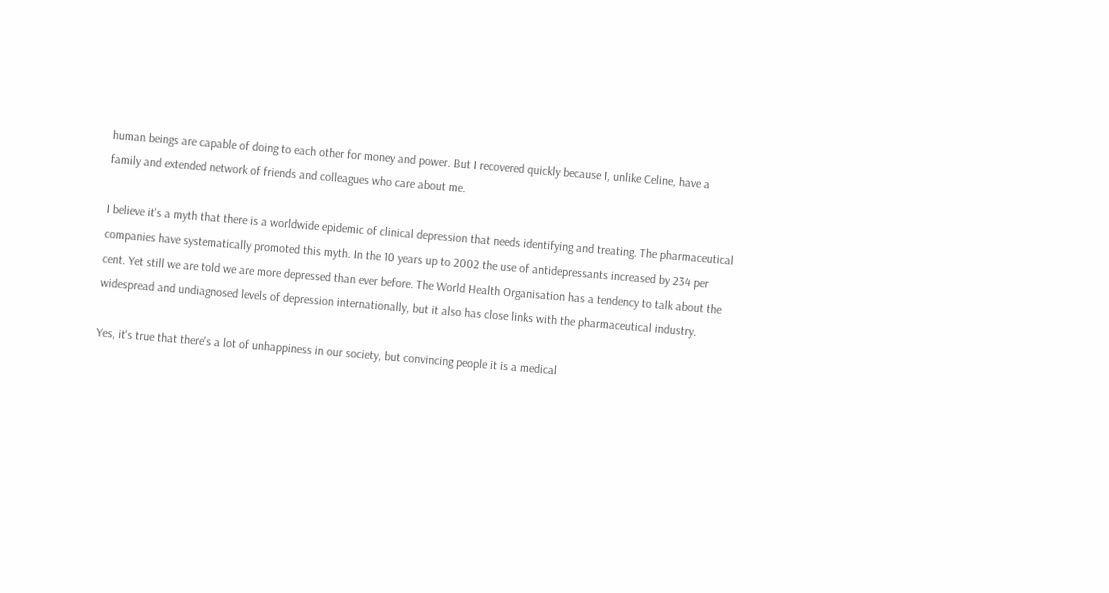human beings are capable of doing to each other for money and power. But I recovered quickly because I, unlike Celine, have a family and extended network of friends and colleagues who care about me.

I believe it's a myth that there is a worldwide epidemic of clinical depression that needs identifying and treating. The pharmaceutical companies have systematically promoted this myth. In the 10 years up to 2002 the use of antidepressants increased by 234 per cent. Yet still we are told we are more depressed than ever before. The World Health Organisation has a tendency to talk about the widespread and undiagnosed levels of depression internationally, but it also has close links with the pharmaceutical industry.

Yes, it's true that there's a lot of unhappiness in our society, but convincing people it is a medical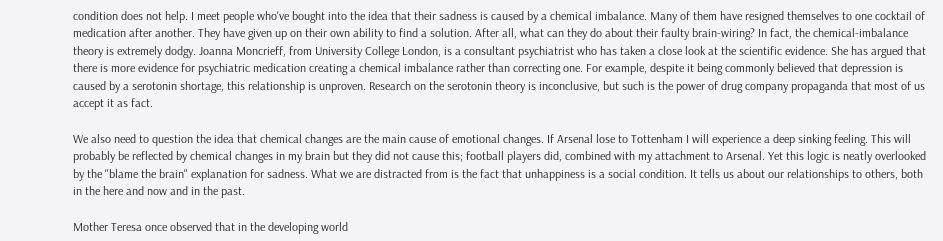condition does not help. I meet people who've bought into the idea that their sadness is caused by a chemical imbalance. Many of them have resigned themselves to one cocktail of medication after another. They have given up on their own ability to find a solution. After all, what can they do about their faulty brain-wiring? In fact, the chemical-imbalance theory is extremely dodgy. Joanna Moncrieff, from University College London, is a consultant psychiatrist who has taken a close look at the scientific evidence. She has argued that there is more evidence for psychiatric medication creating a chemical imbalance rather than correcting one. For example, despite it being commonly believed that depression is caused by a serotonin shortage, this relationship is unproven. Research on the serotonin theory is inconclusive, but such is the power of drug company propaganda that most of us accept it as fact.

We also need to question the idea that chemical changes are the main cause of emotional changes. If Arsenal lose to Tottenham I will experience a deep sinking feeling. This will probably be reflected by chemical changes in my brain but they did not cause this; football players did, combined with my attachment to Arsenal. Yet this logic is neatly overlooked by the "blame the brain" explanation for sadness. What we are distracted from is the fact that unhappiness is a social condition. It tells us about our relationships to others, both in the here and now and in the past.

Mother Teresa once observed that in the developing world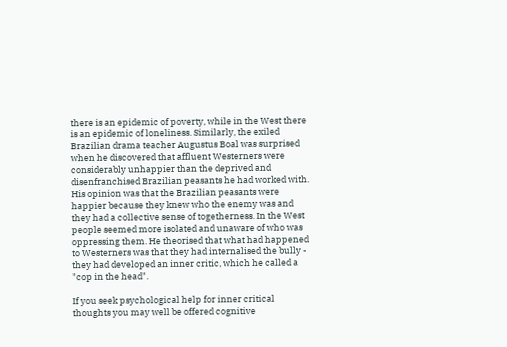there is an epidemic of poverty, while in the West there is an epidemic of loneliness. Similarly, the exiled Brazilian drama teacher Augustus Boal was surprised when he discovered that affluent Westerners were considerably unhappier than the deprived and disenfranchised Brazilian peasants he had worked with. His opinion was that the Brazilian peasants were happier because they knew who the enemy was and they had a collective sense of togetherness. In the West people seemed more isolated and unaware of who was oppressing them. He theorised that what had happened to Westerners was that they had internalised the bully - they had developed an inner critic, which he called a "cop in the head".

If you seek psychological help for inner critical thoughts you may well be offered cognitive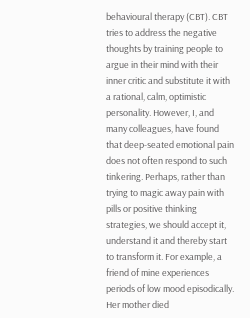behavioural therapy (CBT). CBT tries to address the negative thoughts by training people to argue in their mind with their inner critic and substitute it with a rational, calm, optimistic personality. However, I, and many colleagues, have found that deep-seated emotional pain does not often respond to such tinkering. Perhaps, rather than trying to magic away pain with pills or positive thinking strategies, we should accept it, understand it and thereby start to transform it. For example, a friend of mine experiences periods of low mood episodically. Her mother died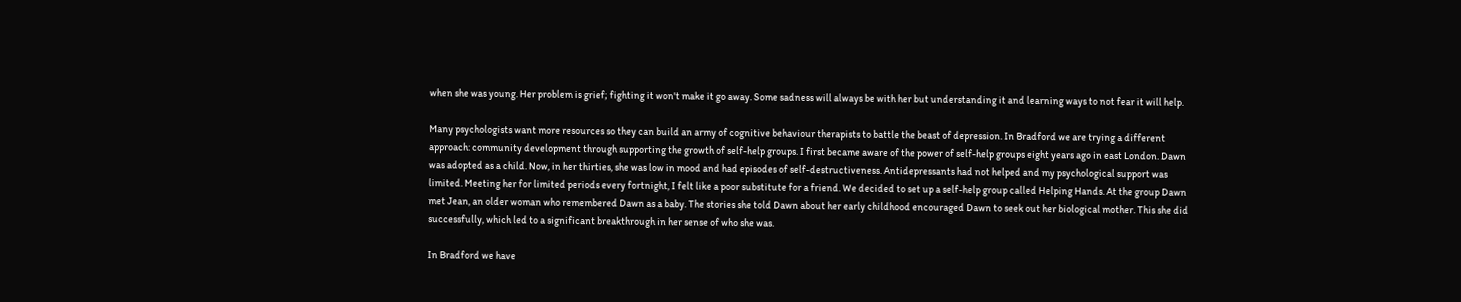when she was young. Her problem is grief; fighting it won't make it go away. Some sadness will always be with her but understanding it and learning ways to not fear it will help.

Many psychologists want more resources so they can build an army of cognitive behaviour therapists to battle the beast of depression. In Bradford we are trying a different approach: community development through supporting the growth of self-help groups. I first became aware of the power of self-help groups eight years ago in east London. Dawn was adopted as a child. Now, in her thirties, she was low in mood and had episodes of self-destructiveness. Antidepressants had not helped and my psychological support was limited. Meeting her for limited periods every fortnight, I felt like a poor substitute for a friend. We decided to set up a self-help group called Helping Hands. At the group Dawn met Jean, an older woman who remembered Dawn as a baby. The stories she told Dawn about her early childhood encouraged Dawn to seek out her biological mother. This she did successfully, which led to a significant breakthrough in her sense of who she was.

In Bradford we have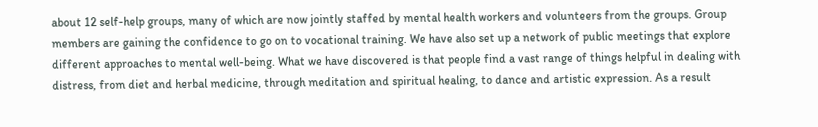about 12 self-help groups, many of which are now jointly staffed by mental health workers and volunteers from the groups. Group members are gaining the confidence to go on to vocational training. We have also set up a network of public meetings that explore different approaches to mental well-being. What we have discovered is that people find a vast range of things helpful in dealing with distress, from diet and herbal medicine, through meditation and spiritual healing, to dance and artistic expression. As a result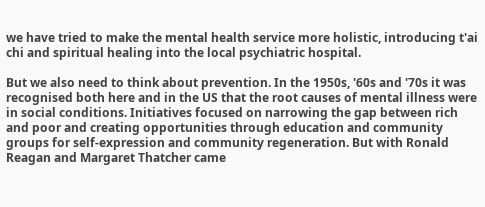we have tried to make the mental health service more holistic, introducing t'ai chi and spiritual healing into the local psychiatric hospital.

But we also need to think about prevention. In the 1950s, '60s and '70s it was recognised both here and in the US that the root causes of mental illness were in social conditions. Initiatives focused on narrowing the gap between rich and poor and creating opportunities through education and community groups for self-expression and community regeneration. But with Ronald Reagan and Margaret Thatcher came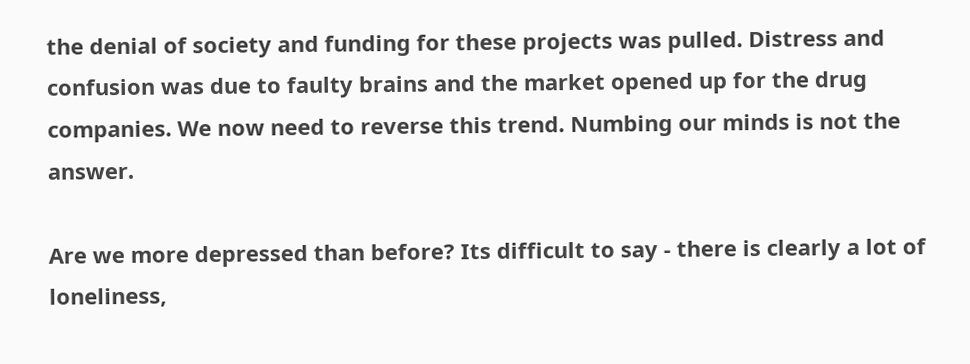the denial of society and funding for these projects was pulled. Distress and confusion was due to faulty brains and the market opened up for the drug companies. We now need to reverse this trend. Numbing our minds is not the answer.

Are we more depressed than before? Its difficult to say - there is clearly a lot of loneliness,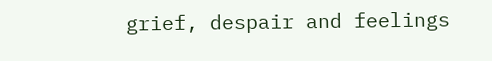grief, despair and feelings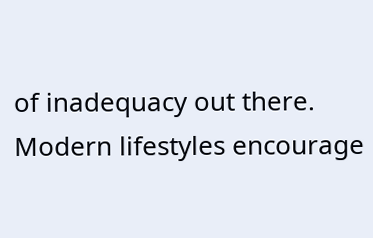of inadequacy out there. Modern lifestyles encourage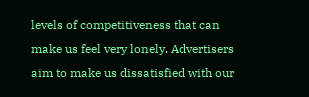levels of competitiveness that can make us feel very lonely. Advertisers aim to make us dissatisfied with our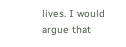lives. I would argue that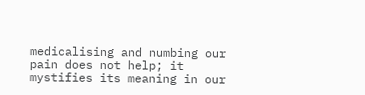medicalising and numbing our pain does not help; it mystifies its meaning in our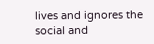lives and ignores the social and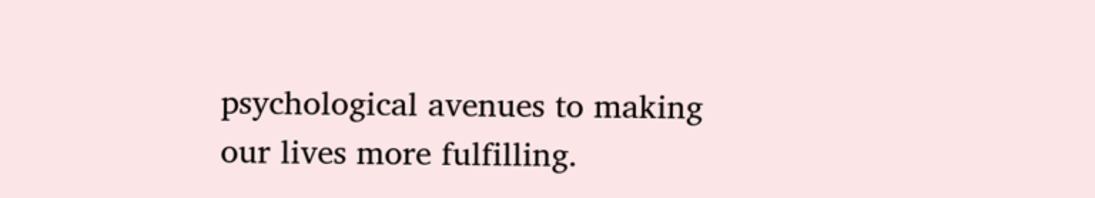psychological avenues to making our lives more fulfilling.